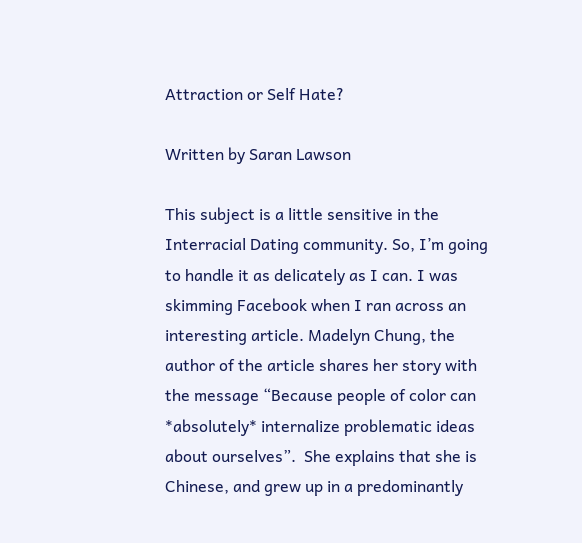Attraction or Self Hate?

Written by Saran Lawson

This subject is a little sensitive in the Interracial Dating community. So, I’m going to handle it as delicately as I can. I was skimming Facebook when I ran across an interesting article. Madelyn Chung, the author of the article shares her story with the message “Because people of color can *absolutely* internalize problematic ideas about ourselves”.  She explains that she is Chinese, and grew up in a predominantly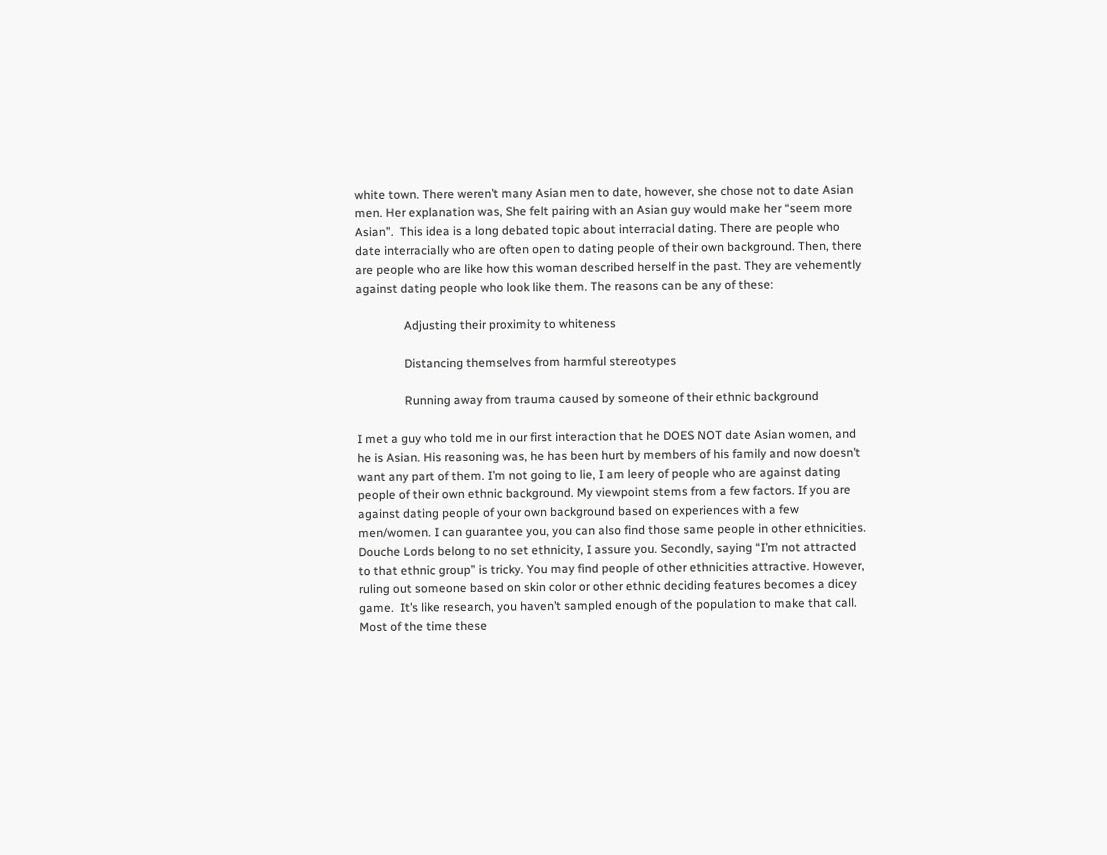white town. There weren’t many Asian men to date, however, she chose not to date Asian men. Her explanation was, She felt pairing with an Asian guy would make her “seem more Asian”.  This idea is a long debated topic about interracial dating. There are people who date interracially who are often open to dating people of their own background. Then, there are people who are like how this woman described herself in the past. They are vehemently against dating people who look like them. The reasons can be any of these:

                Adjusting their proximity to whiteness

                Distancing themselves from harmful stereotypes

                Running away from trauma caused by someone of their ethnic background

I met a guy who told me in our first interaction that he DOES NOT date Asian women, and he is Asian. His reasoning was, he has been hurt by members of his family and now doesn’t want any part of them. I’m not going to lie, I am leery of people who are against dating people of their own ethnic background. My viewpoint stems from a few factors. If you are against dating people of your own background based on experiences with a few men/women. I can guarantee you, you can also find those same people in other ethnicities. Douche Lords belong to no set ethnicity, I assure you. Secondly, saying “I’m not attracted to that ethnic group” is tricky. You may find people of other ethnicities attractive. However, ruling out someone based on skin color or other ethnic deciding features becomes a dicey game.  It’s like research, you haven’t sampled enough of the population to make that call. Most of the time these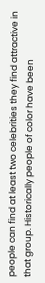people can find at least two celebrities they find attractive in that group. Historically people of color have been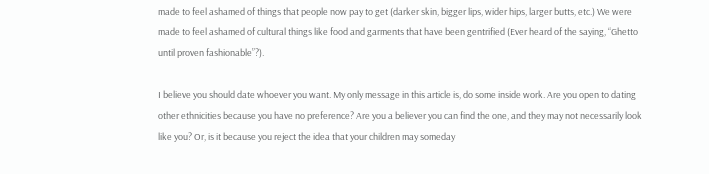made to feel ashamed of things that people now pay to get (darker skin, bigger lips, wider hips, larger butts, etc.) We were made to feel ashamed of cultural things like food and garments that have been gentrified (Ever heard of the saying, “Ghetto until proven fashionable”?).

I believe you should date whoever you want. My only message in this article is, do some inside work. Are you open to dating other ethnicities because you have no preference? Are you a believer you can find the one, and they may not necessarily look like you? Or, is it because you reject the idea that your children may someday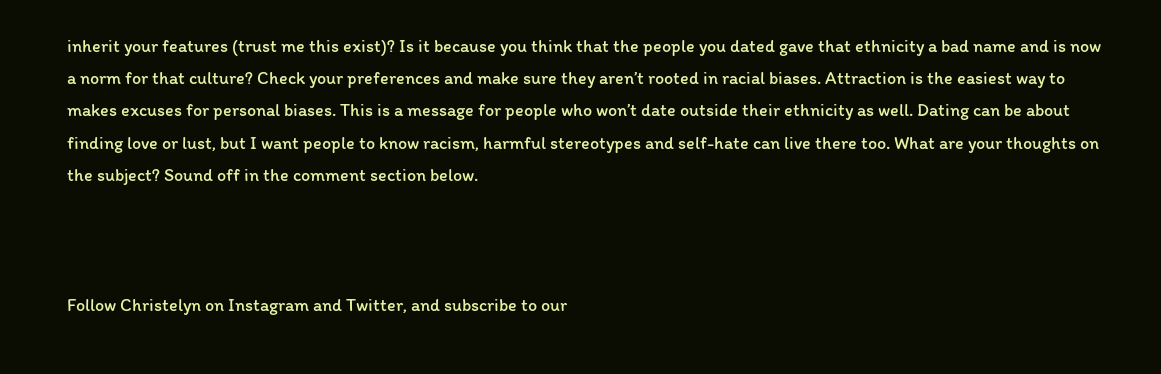inherit your features (trust me this exist)? Is it because you think that the people you dated gave that ethnicity a bad name and is now a norm for that culture? Check your preferences and make sure they aren’t rooted in racial biases. Attraction is the easiest way to makes excuses for personal biases. This is a message for people who won’t date outside their ethnicity as well. Dating can be about finding love or lust, but I want people to know racism, harmful stereotypes and self-hate can live there too. What are your thoughts on the subject? Sound off in the comment section below.



Follow Christelyn on Instagram and Twitter, and subscribe to our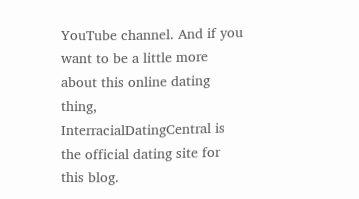YouTube channel. And if you want to be a little more about this online dating thing, InterracialDatingCentral is the official dating site for this blog.